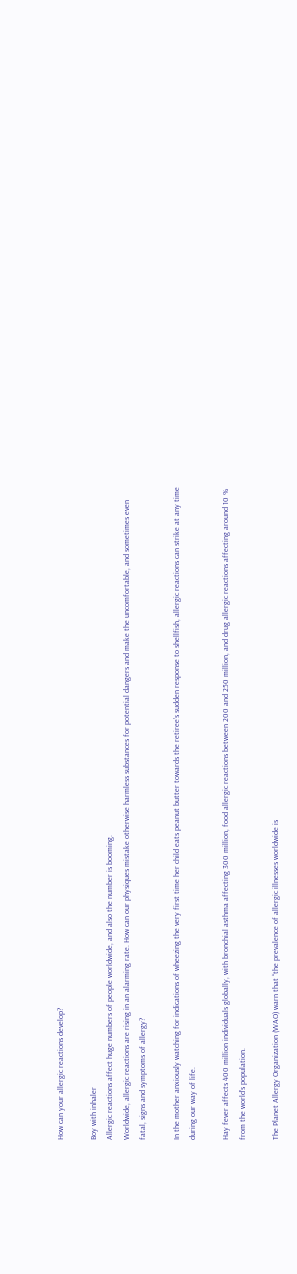How can your allergic reactions develop?

Boy with inhaler
Allergic reactions affect huge numbers of people worldwide, and also the number is booming.
Worldwide, allergic reactions are rising in an alarming rate. How can our physiques mistake otherwise harmless substances for potential dangers and make the uncomfortable, and sometimes even fatal, signs and symptoms of allergy?

In the mother anxiously watching for indications of wheezing the very first time her child eats peanut butter towards the retiree’s sudden response to shellfish, allergic reactions can strike at any time during our way of life.

Hay fever affects 400 million individuals globally, with bronchial asthma affecting 300 million, food allergic reactions between 200 and 250 million, and drug allergic reactions affecting around 10 % from the world’s population.

The Planet Allergy Organization (WAO) warn that “the prevalence of allergic illnesses worldwide is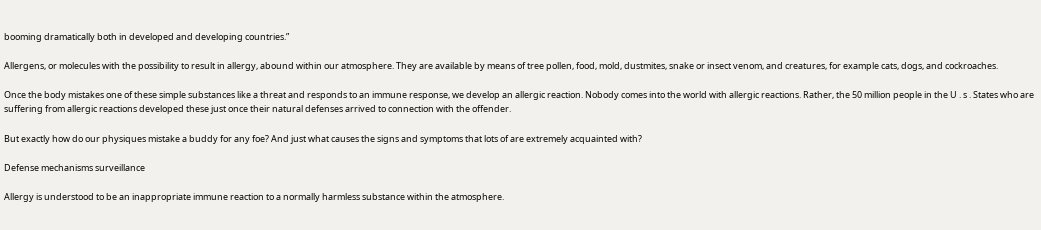booming dramatically both in developed and developing countries.”

Allergens, or molecules with the possibility to result in allergy, abound within our atmosphere. They are available by means of tree pollen, food, mold, dustmites, snake or insect venom, and creatures, for example cats, dogs, and cockroaches.

Once the body mistakes one of these simple substances like a threat and responds to an immune response, we develop an allergic reaction. Nobody comes into the world with allergic reactions. Rather, the 50 million people in the U . s . States who are suffering from allergic reactions developed these just once their natural defenses arrived to connection with the offender.

But exactly how do our physiques mistake a buddy for any foe? And just what causes the signs and symptoms that lots of are extremely acquainted with?

Defense mechanisms surveillance

Allergy is understood to be an inappropriate immune reaction to a normally harmless substance within the atmosphere.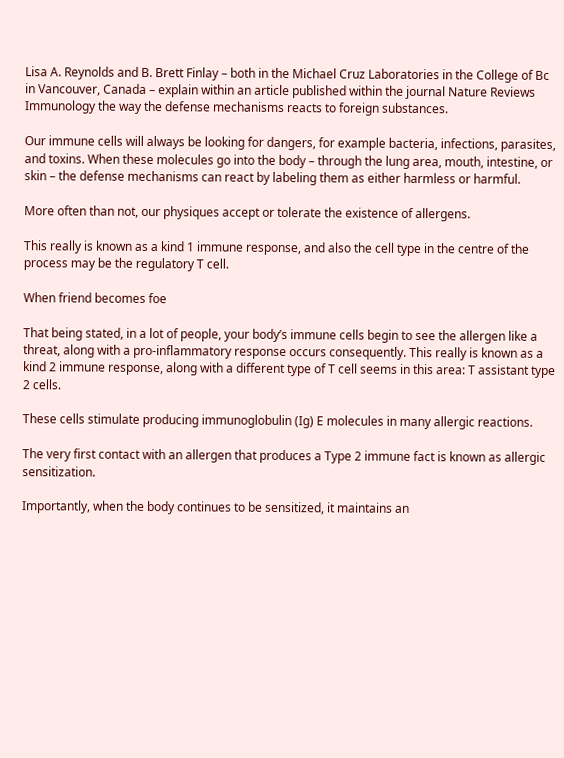Lisa A. Reynolds and B. Brett Finlay – both in the Michael Cruz Laboratories in the College of Bc in Vancouver, Canada – explain within an article published within the journal Nature Reviews Immunology the way the defense mechanisms reacts to foreign substances.

Our immune cells will always be looking for dangers, for example bacteria, infections, parasites, and toxins. When these molecules go into the body – through the lung area, mouth, intestine, or skin – the defense mechanisms can react by labeling them as either harmless or harmful.

More often than not, our physiques accept or tolerate the existence of allergens.

This really is known as a kind 1 immune response, and also the cell type in the centre of the process may be the regulatory T cell.

When friend becomes foe

That being stated, in a lot of people, your body’s immune cells begin to see the allergen like a threat, along with a pro-inflammatory response occurs consequently. This really is known as a kind 2 immune response, along with a different type of T cell seems in this area: T assistant type 2 cells.

These cells stimulate producing immunoglobulin (Ig) E molecules in many allergic reactions.

The very first contact with an allergen that produces a Type 2 immune fact is known as allergic sensitization.

Importantly, when the body continues to be sensitized, it maintains an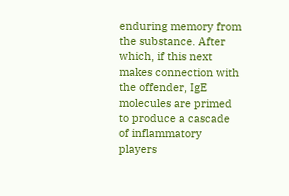enduring memory from the substance. After which, if this next makes connection with the offender, IgE molecules are primed to produce a cascade of inflammatory players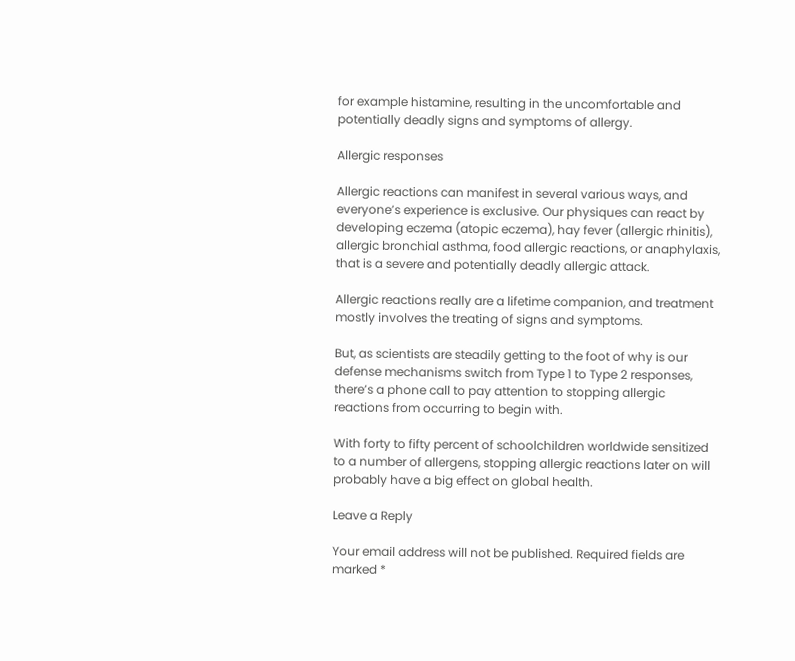for example histamine, resulting in the uncomfortable and potentially deadly signs and symptoms of allergy.

Allergic responses

Allergic reactions can manifest in several various ways, and everyone’s experience is exclusive. Our physiques can react by developing eczema (atopic eczema), hay fever (allergic rhinitis), allergic bronchial asthma, food allergic reactions, or anaphylaxis, that is a severe and potentially deadly allergic attack.

Allergic reactions really are a lifetime companion, and treatment mostly involves the treating of signs and symptoms.

But, as scientists are steadily getting to the foot of why is our defense mechanisms switch from Type 1 to Type 2 responses, there’s a phone call to pay attention to stopping allergic reactions from occurring to begin with.

With forty to fifty percent of schoolchildren worldwide sensitized to a number of allergens, stopping allergic reactions later on will probably have a big effect on global health.

Leave a Reply

Your email address will not be published. Required fields are marked *